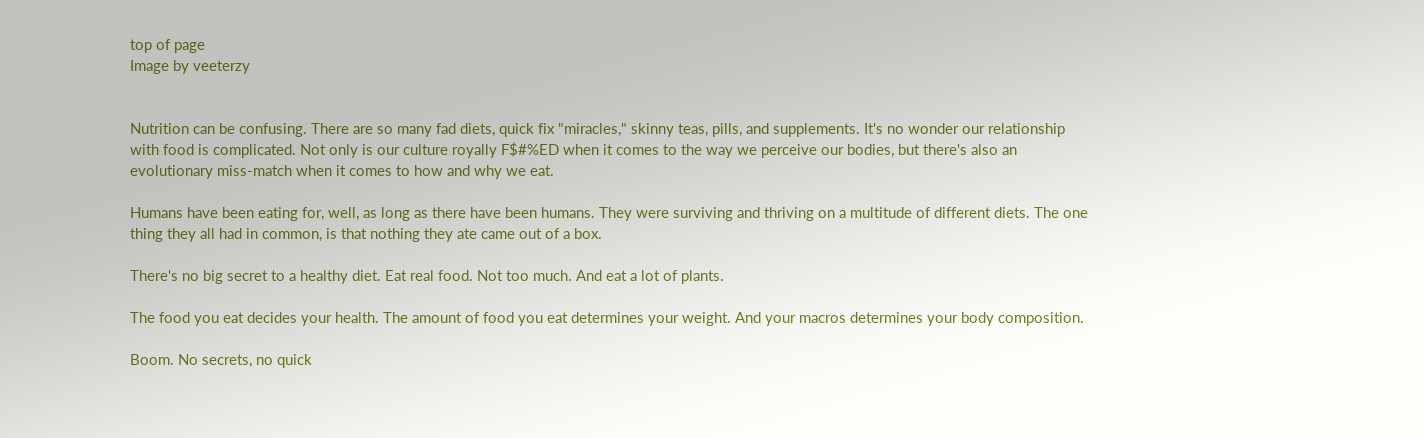top of page
Image by veeterzy


Nutrition can be confusing. There are so many fad diets, quick fix "miracles," skinny teas, pills, and supplements. It's no wonder our relationship with food is complicated. Not only is our culture royally F$#%ED when it comes to the way we perceive our bodies, but there's also an evolutionary miss-match when it comes to how and why we eat.

Humans have been eating for, well, as long as there have been humans. They were surviving and thriving on a multitude of different diets. The one thing they all had in common, is that nothing they ate came out of a box.

There's no big secret to a healthy diet. Eat real food. Not too much. And eat a lot of plants.

The food you eat decides your health. The amount of food you eat determines your weight. And your macros determines your body composition.

Boom. No secrets, no quick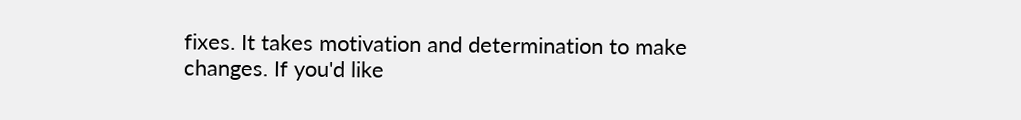fixes. It takes motivation and determination to make changes. If you'd like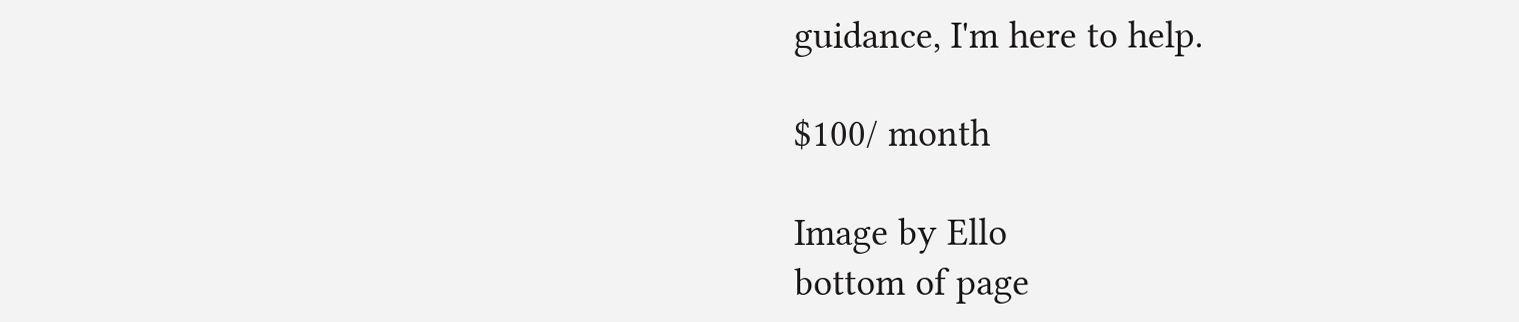guidance, I'm here to help.

$100/ month

Image by Ello
bottom of page